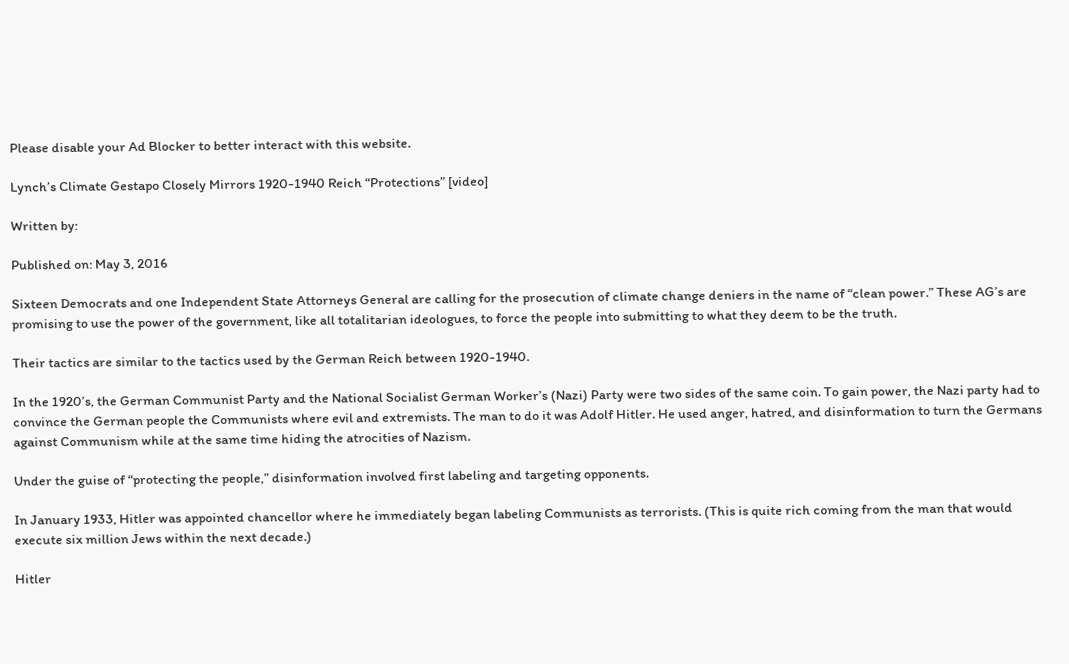Please disable your Ad Blocker to better interact with this website.

Lynch’s Climate Gestapo Closely Mirrors 1920-1940 Reich “Protections” [video]

Written by:

Published on: May 3, 2016

Sixteen Democrats and one Independent State Attorneys General are calling for the prosecution of climate change deniers in the name of “clean power.” These AG’s are promising to use the power of the government, like all totalitarian ideologues, to force the people into submitting to what they deem to be the truth.

Their tactics are similar to the tactics used by the German Reich between 1920-1940.

In the 1920’s, the German Communist Party and the National Socialist German Worker’s (Nazi) Party were two sides of the same coin. To gain power, the Nazi party had to convince the German people the Communists where evil and extremists. The man to do it was Adolf Hitler. He used anger, hatred, and disinformation to turn the Germans against Communism while at the same time hiding the atrocities of Nazism.

Under the guise of “protecting the people,” disinformation involved first labeling and targeting opponents.

In January 1933, Hitler was appointed chancellor where he immediately began labeling Communists as terrorists. (This is quite rich coming from the man that would execute six million Jews within the next decade.)

Hitler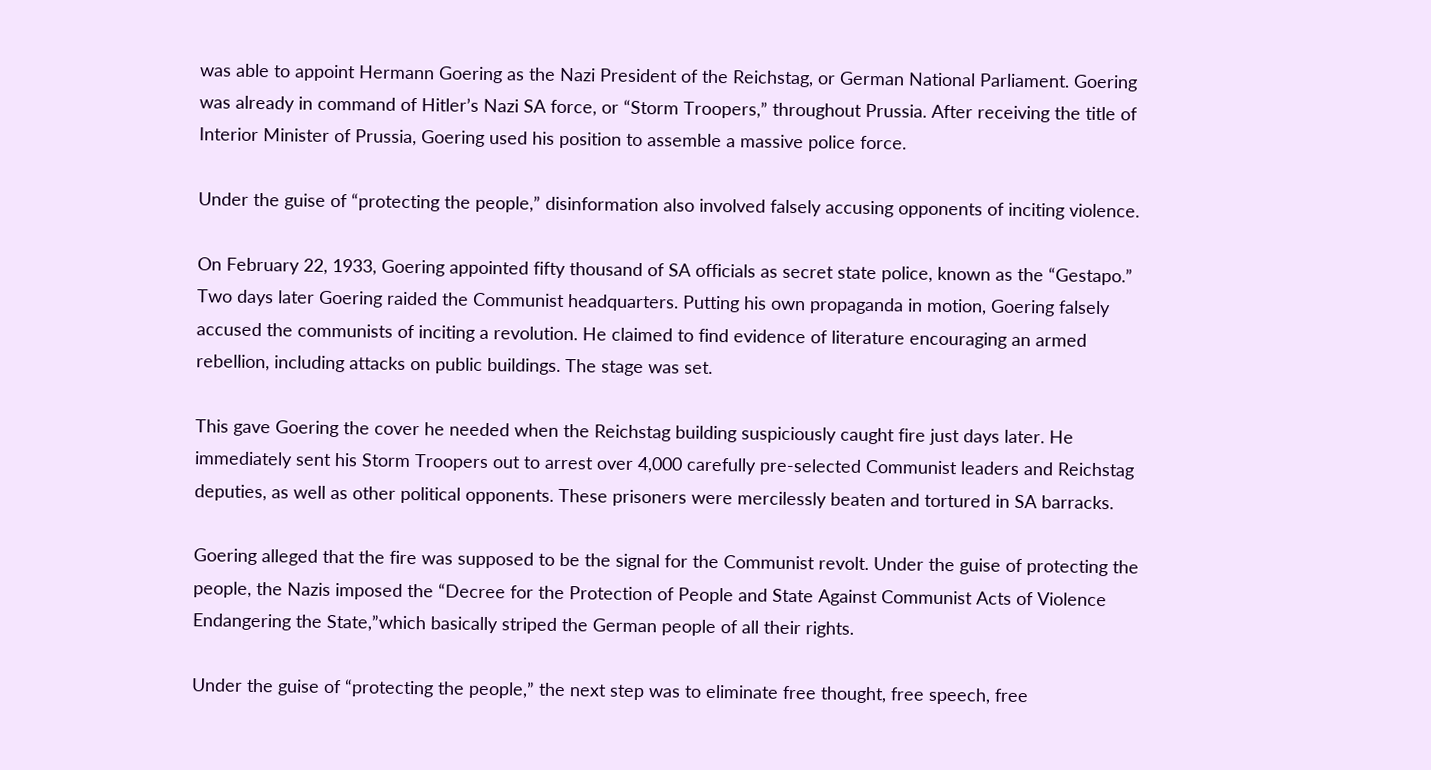was able to appoint Hermann Goering as the Nazi President of the Reichstag, or German National Parliament. Goering was already in command of Hitler’s Nazi SA force, or “Storm Troopers,” throughout Prussia. After receiving the title of Interior Minister of Prussia, Goering used his position to assemble a massive police force.

Under the guise of “protecting the people,” disinformation also involved falsely accusing opponents of inciting violence.

On February 22, 1933, Goering appointed fifty thousand of SA officials as secret state police, known as the “Gestapo.” Two days later Goering raided the Communist headquarters. Putting his own propaganda in motion, Goering falsely accused the communists of inciting a revolution. He claimed to find evidence of literature encouraging an armed rebellion, including attacks on public buildings. The stage was set.

This gave Goering the cover he needed when the Reichstag building suspiciously caught fire just days later. He immediately sent his Storm Troopers out to arrest over 4,000 carefully pre-selected Communist leaders and Reichstag deputies, as well as other political opponents. These prisoners were mercilessly beaten and tortured in SA barracks.

Goering alleged that the fire was supposed to be the signal for the Communist revolt. Under the guise of protecting the people, the Nazis imposed the “Decree for the Protection of People and State Against Communist Acts of Violence Endangering the State,”which basically striped the German people of all their rights.

Under the guise of “protecting the people,” the next step was to eliminate free thought, free speech, free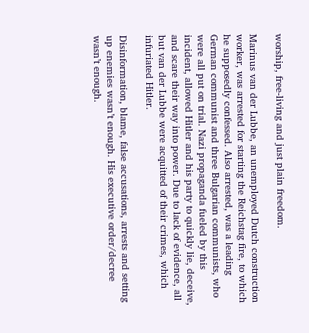worship, free-living and just plain freedom.

Marinus van der Lubbe, an unemployed Dutch construction worker, was arrested for starting the Reichstag fire, to which he supposedly confessed. Also arrested, was a leading German communist and three Bulgarian communists, who were all put on trial. Nazi propaganda fueled by this incident, allowed Hitler and his party to quickly lie, deceive, and scare their way into power. Due to lack of evidence, all but van der Lubbe were acquitted of their crimes, which infuriated Hitler.

Disinformation, blame, false accusations, arrests and setting up enemies wasn’t enough. His executive order/decree wasn’t enough.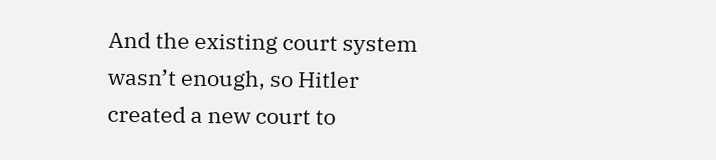And the existing court system wasn’t enough, so Hitler created a new court to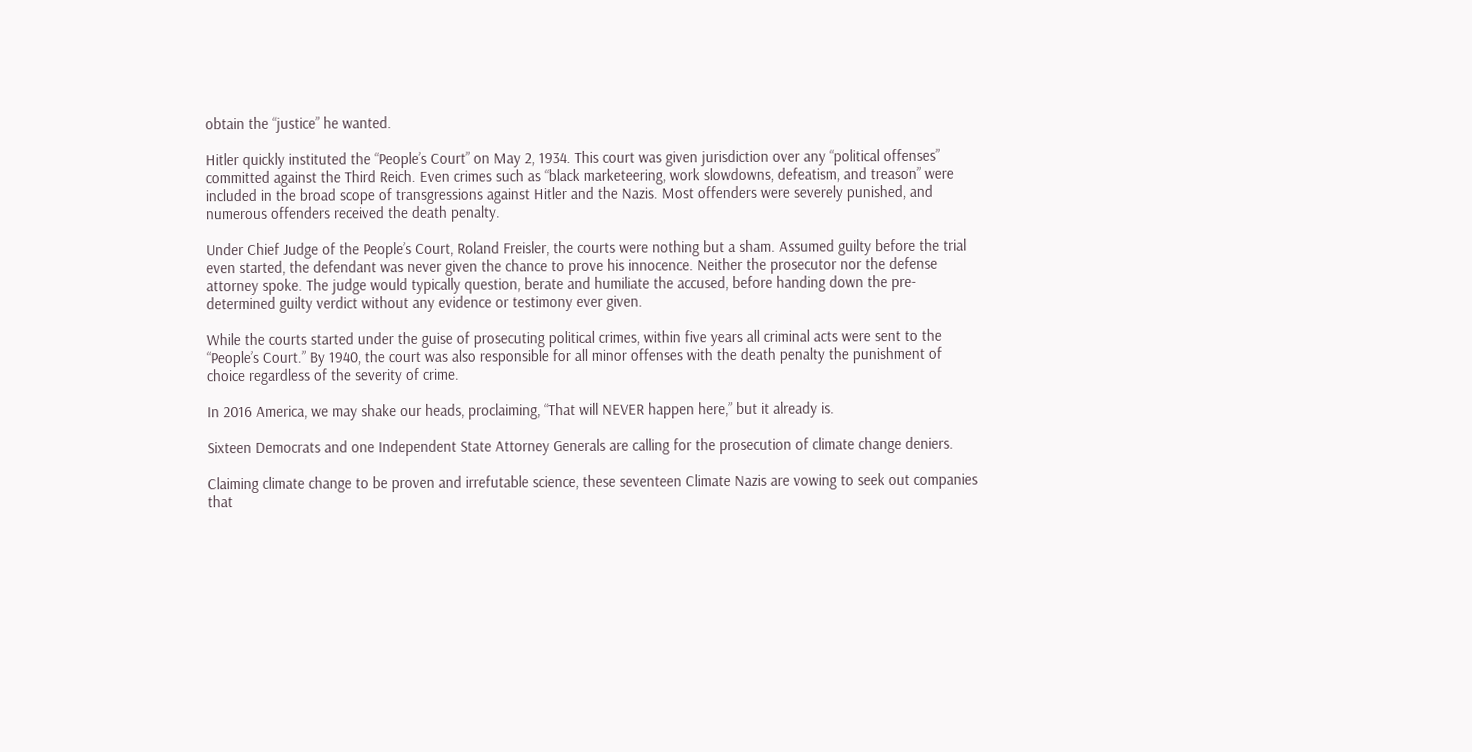obtain the “justice” he wanted.

Hitler quickly instituted the “People’s Court” on May 2, 1934. This court was given jurisdiction over any “political offenses” committed against the Third Reich. Even crimes such as “black marketeering, work slowdowns, defeatism, and treason” were included in the broad scope of transgressions against Hitler and the Nazis. Most offenders were severely punished, and numerous offenders received the death penalty.

Under Chief Judge of the People’s Court, Roland Freisler, the courts were nothing but a sham. Assumed guilty before the trial even started, the defendant was never given the chance to prove his innocence. Neither the prosecutor nor the defense attorney spoke. The judge would typically question, berate and humiliate the accused, before handing down the pre-determined guilty verdict without any evidence or testimony ever given.

While the courts started under the guise of prosecuting political crimes, within five years all criminal acts were sent to the “People’s Court.” By 1940, the court was also responsible for all minor offenses with the death penalty the punishment of choice regardless of the severity of crime.

In 2016 America, we may shake our heads, proclaiming, “That will NEVER happen here,” but it already is.

Sixteen Democrats and one Independent State Attorney Generals are calling for the prosecution of climate change deniers.

Claiming climate change to be proven and irrefutable science, these seventeen Climate Nazis are vowing to seek out companies that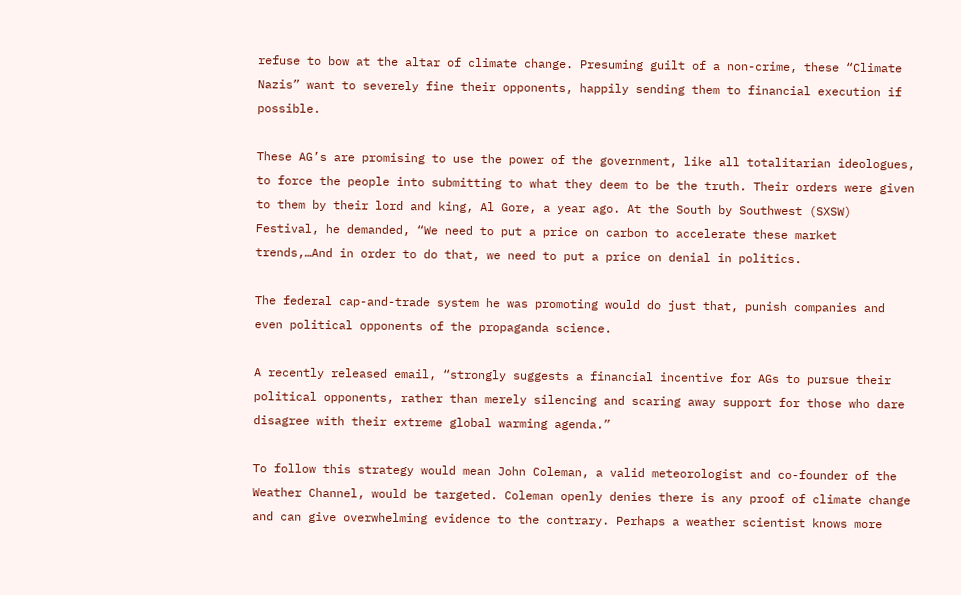refuse to bow at the altar of climate change. Presuming guilt of a non-crime, these “Climate Nazis” want to severely fine their opponents, happily sending them to financial execution if possible.

These AG’s are promising to use the power of the government, like all totalitarian ideologues, to force the people into submitting to what they deem to be the truth. Their orders were given to them by their lord and king, Al Gore, a year ago. At the South by Southwest (SXSW) Festival, he demanded, “We need to put a price on carbon to accelerate these market trends,…And in order to do that, we need to put a price on denial in politics.

The federal cap-and-trade system he was promoting would do just that, punish companies and even political opponents of the propaganda science.

A recently released email, “strongly suggests a financial incentive for AGs to pursue their political opponents, rather than merely silencing and scaring away support for those who dare disagree with their extreme global warming agenda.”

To follow this strategy would mean John Coleman, a valid meteorologist and co-founder of the Weather Channel, would be targeted. Coleman openly denies there is any proof of climate change and can give overwhelming evidence to the contrary. Perhaps a weather scientist knows more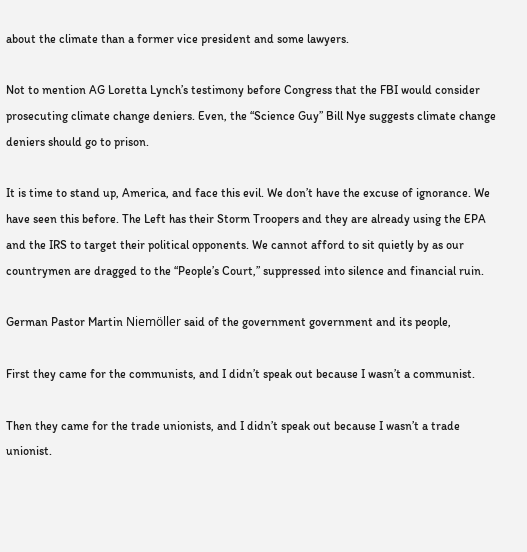about the climate than a former vice president and some lawyers.

Not to mention AG Loretta Lynch’s testimony before Congress that the FBI would consider prosecuting climate change deniers. Even, the “Science Guy” Bill Nye suggests climate change deniers should go to prison.

It is time to stand up, America, and face this evil. We don’t have the excuse of ignorance. We have seen this before. The Left has their Storm Troopers and they are already using the EPA and the IRS to target their political opponents. We cannot afford to sit quietly by as our countrymen are dragged to the “People’s Court,” suppressed into silence and financial ruin.

German Pastor Martin Niemöller said of the government government and its people,

First they came for the communists, and I didn’t speak out because I wasn’t a communist.

Then they came for the trade unionists, and I didn’t speak out because I wasn’t a trade unionist.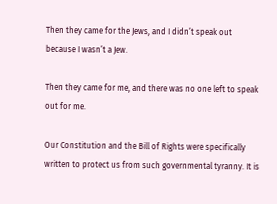Then they came for the Jews, and I didn’t speak out because I wasn’t a Jew.

Then they came for me, and there was no one left to speak out for me.

Our Constitution and the Bill of Rights were specifically written to protect us from such governmental tyranny. It is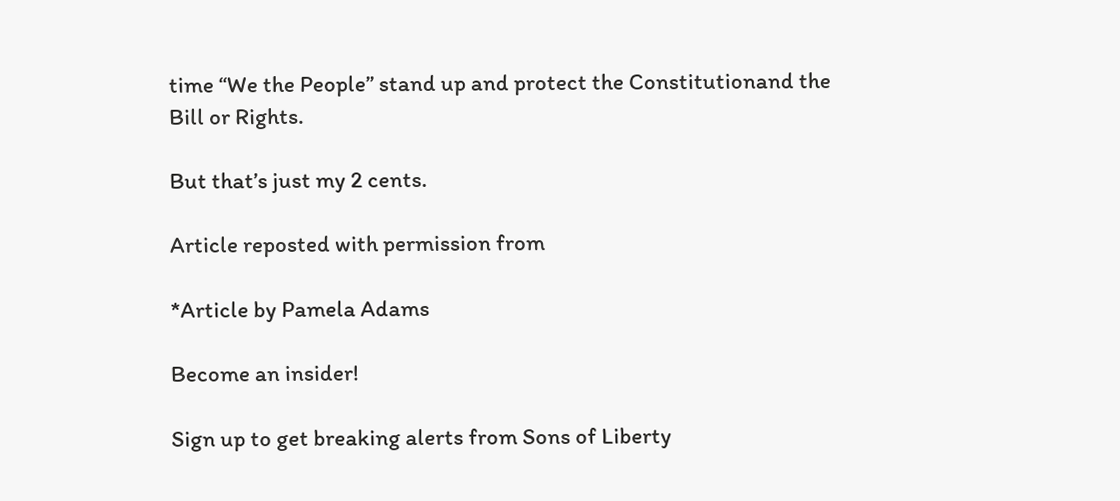time “We the People” stand up and protect the Constitutionand the Bill or Rights.

But that’s just my 2 cents.

Article reposted with permission from

*Article by Pamela Adams

Become an insider!

Sign up to get breaking alerts from Sons of Liberty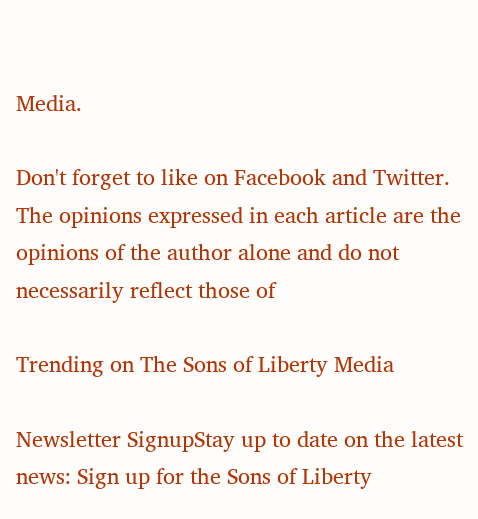Media.

Don't forget to like on Facebook and Twitter.
The opinions expressed in each article are the opinions of the author alone and do not necessarily reflect those of

Trending on The Sons of Liberty Media

Newsletter SignupStay up to date on the latest news: Sign up for the Sons of Liberty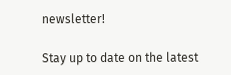newsletter!

Stay up to date on the latest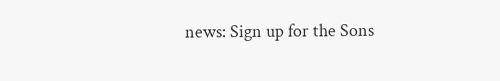news: Sign up for the Sons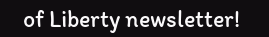of Liberty newsletter!